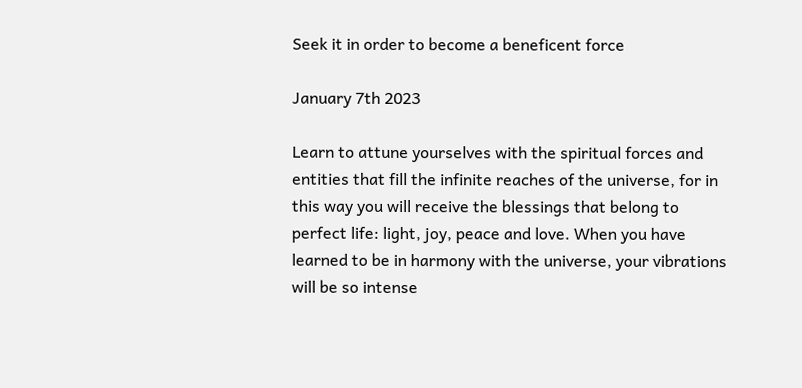Seek it in order to become a beneficent force

January 7th 2023

Learn to attune yourselves with the spiritual forces and entities that fill the infinite reaches of the universe, for in this way you will receive the blessings that belong to perfect life: light, joy, peace and love. When you have learned to be in harmony with the universe, your vibrations will be so intense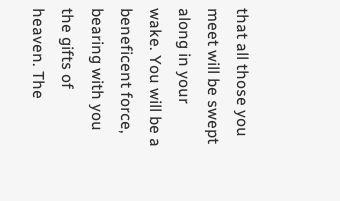that all those you meet will be swept along in your wake. You will be a beneficent force, bearing with you the gifts of heaven. The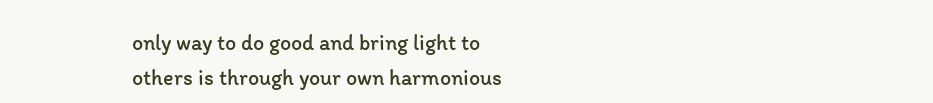only way to do good and bring light to others is through your own harmonious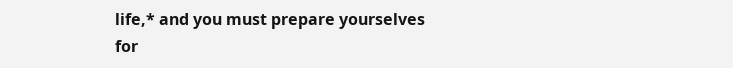life,* and you must prepare yourselves for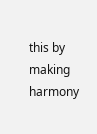this by making harmony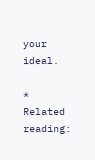your ideal.

* Related reading: